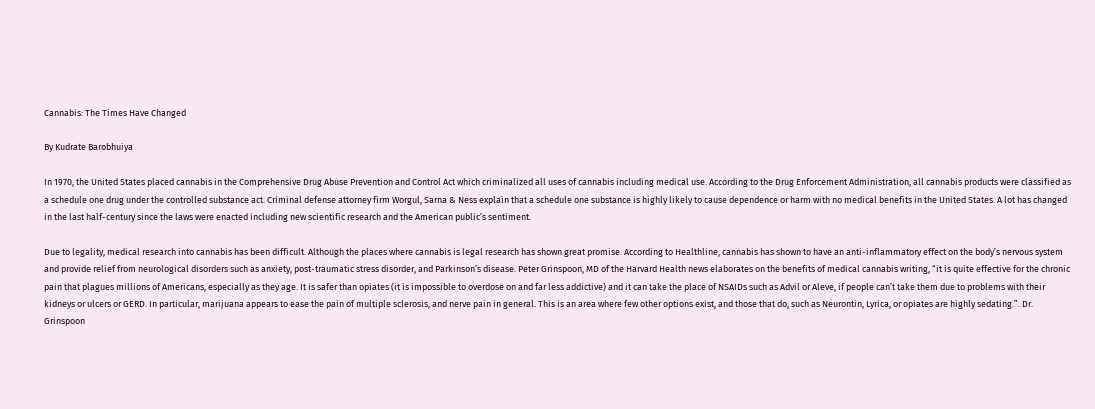Cannabis: The Times Have Changed

By Kudrate Barobhuiya

In 1970, the United States placed cannabis in the Comprehensive Drug Abuse Prevention and Control Act which criminalized all uses of cannabis including medical use. According to the Drug Enforcement Administration, all cannabis products were classified as a schedule one drug under the controlled substance act. Criminal defense attorney firm Worgul, Sarna & Ness explain that a schedule one substance is highly likely to cause dependence or harm with no medical benefits in the United States. A lot has changed in the last half-century since the laws were enacted including new scientific research and the American public’s sentiment.

Due to legality, medical research into cannabis has been difficult. Although the places where cannabis is legal research has shown great promise. According to Healthline, cannabis has shown to have an anti-inflammatory effect on the body’s nervous system and provide relief from neurological disorders such as anxiety, post-traumatic stress disorder, and Parkinson’s disease. Peter Grinspoon, MD of the Harvard Health news elaborates on the benefits of medical cannabis writing, “it is quite effective for the chronic pain that plagues millions of Americans, especially as they age. It is safer than opiates (it is impossible to overdose on and far less addictive) and it can take the place of NSAIDs such as Advil or Aleve, if people can’t take them due to problems with their kidneys or ulcers or GERD. In particular, marijuana appears to ease the pain of multiple sclerosis, and nerve pain in general. This is an area where few other options exist, and those that do, such as Neurontin, Lyrica, or opiates are highly sedating.”. Dr. Grinspoon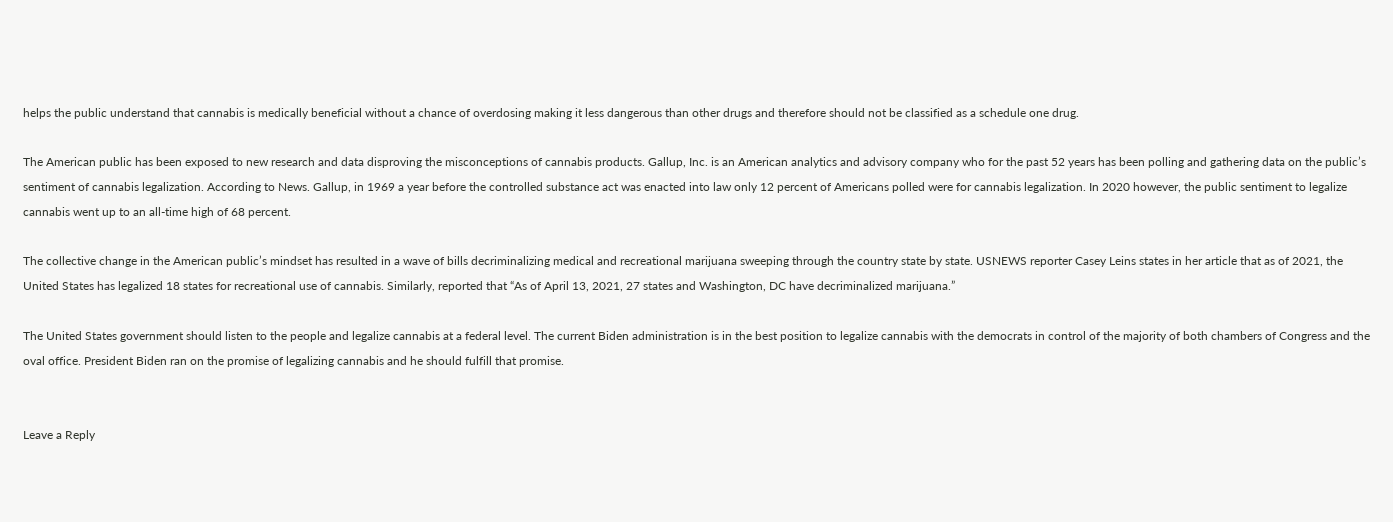helps the public understand that cannabis is medically beneficial without a chance of overdosing making it less dangerous than other drugs and therefore should not be classified as a schedule one drug.

The American public has been exposed to new research and data disproving the misconceptions of cannabis products. Gallup, Inc. is an American analytics and advisory company who for the past 52 years has been polling and gathering data on the public’s sentiment of cannabis legalization. According to News. Gallup, in 1969 a year before the controlled substance act was enacted into law only 12 percent of Americans polled were for cannabis legalization. In 2020 however, the public sentiment to legalize cannabis went up to an all-time high of 68 percent.

The collective change in the American public’s mindset has resulted in a wave of bills decriminalizing medical and recreational marijuana sweeping through the country state by state. USNEWS reporter Casey Leins states in her article that as of 2021, the United States has legalized 18 states for recreational use of cannabis. Similarly, reported that “As of April 13, 2021, 27 states and Washington, DC have decriminalized marijuana.”

The United States government should listen to the people and legalize cannabis at a federal level. The current Biden administration is in the best position to legalize cannabis with the democrats in control of the majority of both chambers of Congress and the oval office. President Biden ran on the promise of legalizing cannabis and he should fulfill that promise.


Leave a Reply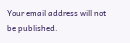Your email address will not be published.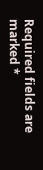Required fields are marked *